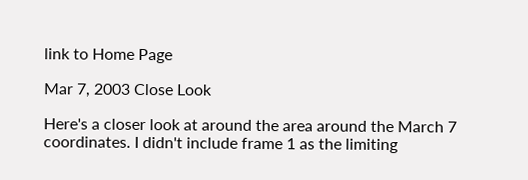link to Home Page

Mar 7, 2003 Close Look

Here's a closer look at around the area around the March 7 coordinates. I didn't include frame 1 as the limiting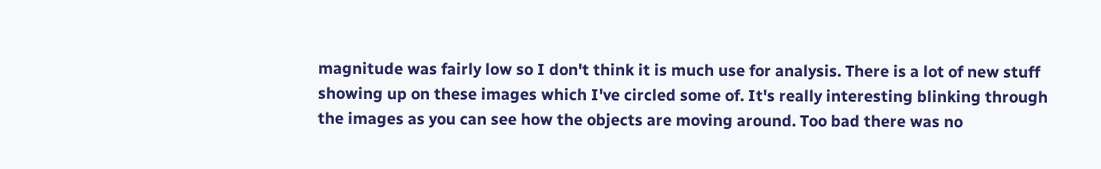magnitude was fairly low so I don't think it is much use for analysis. There is a lot of new stuff showing up on these images which I've circled some of. It's really interesting blinking through the images as you can see how the objects are moving around. Too bad there was no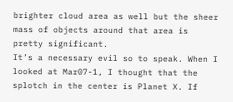brighter cloud area as well but the sheer mass of objects around that area is pretty significant.
It’s a necessary evil so to speak. When I looked at Mar07-1, I thought that the splotch in the center is Planet X. If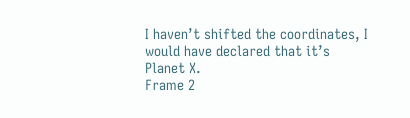I haven’t shifted the coordinates, I would have declared that it’s Planet X.
Frame 2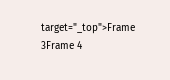target="_top">Frame 3Frame 4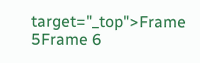target="_top">Frame 5Frame 6